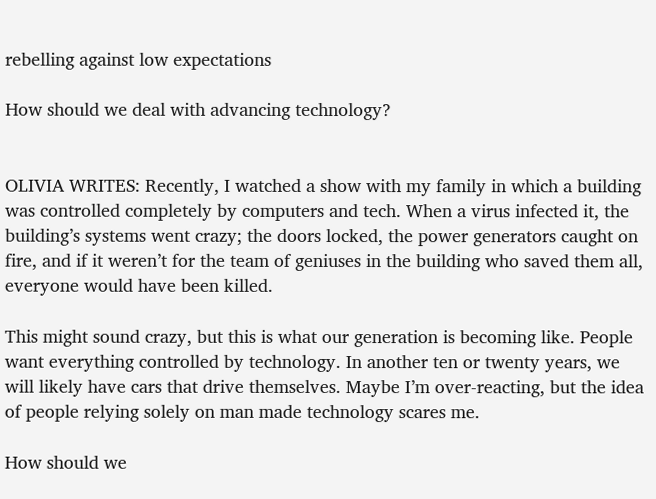rebelling against low expectations

How should we deal with advancing technology?


OLIVIA WRITES: Recently, I watched a show with my family in which a building was controlled completely by computers and tech. When a virus infected it, the building’s systems went crazy; the doors locked, the power generators caught on fire, and if it weren’t for the team of geniuses in the building who saved them all, everyone would have been killed.

This might sound crazy, but this is what our generation is becoming like. People want everything controlled by technology. In another ten or twenty years, we will likely have cars that drive themselves. Maybe I’m over-reacting, but the idea of people relying solely on man made technology scares me.

How should we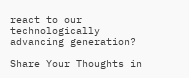react to our technologically advancing generation?

Share Your Thoughts in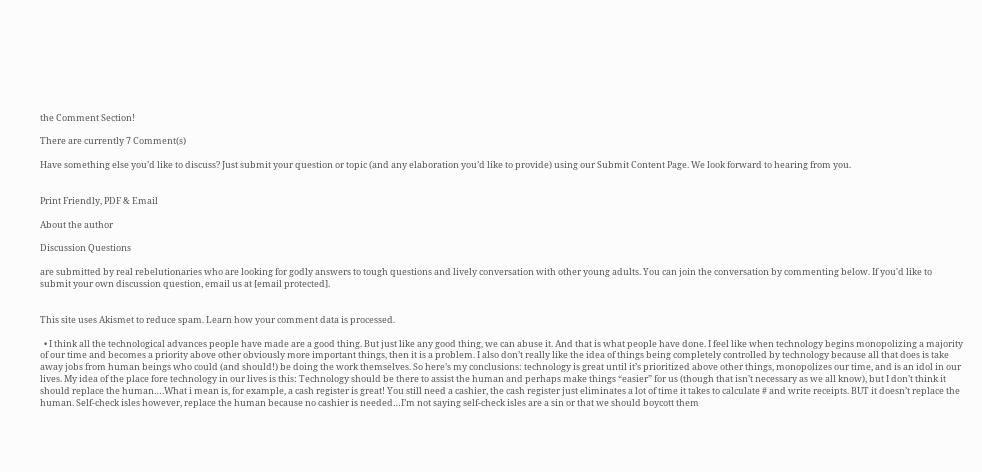the Comment Section!

There are currently 7 Comment(s)

Have something else you’d like to discuss? Just submit your question or topic (and any elaboration you’d like to provide) using our Submit Content Page. We look forward to hearing from you.


Print Friendly, PDF & Email

About the author

Discussion Questions

are submitted by real rebelutionaries who are looking for godly answers to tough questions and lively conversation with other young adults. You can join the conversation by commenting below. If you'd like to submit your own discussion question, email us at [email protected].


This site uses Akismet to reduce spam. Learn how your comment data is processed.

  • I think all the technological advances people have made are a good thing. But just like any good thing, we can abuse it. And that is what people have done. I feel like when technology begins monopolizing a majority of our time and becomes a priority above other obviously more important things, then it is a problem. I also don’t really like the idea of things being completely controlled by technology because all that does is take away jobs from human beings who could (and should!) be doing the work themselves. So here’s my conclusions: technology is great until it’s prioritized above other things, monopolizes our time, and is an idol in our lives. My idea of the place fore technology in our lives is this: Technology should be there to assist the human and perhaps make things “easier” for us (though that isn’t necessary as we all know), but I don’t think it should replace the human….What i mean is, for example, a cash register is great! You still need a cashier, the cash register just eliminates a lot of time it takes to calculate # and write receipts. BUT it doesn’t replace the human. Self-check isles however, replace the human because no cashier is needed…I’m not saying self-check isles are a sin or that we should boycott them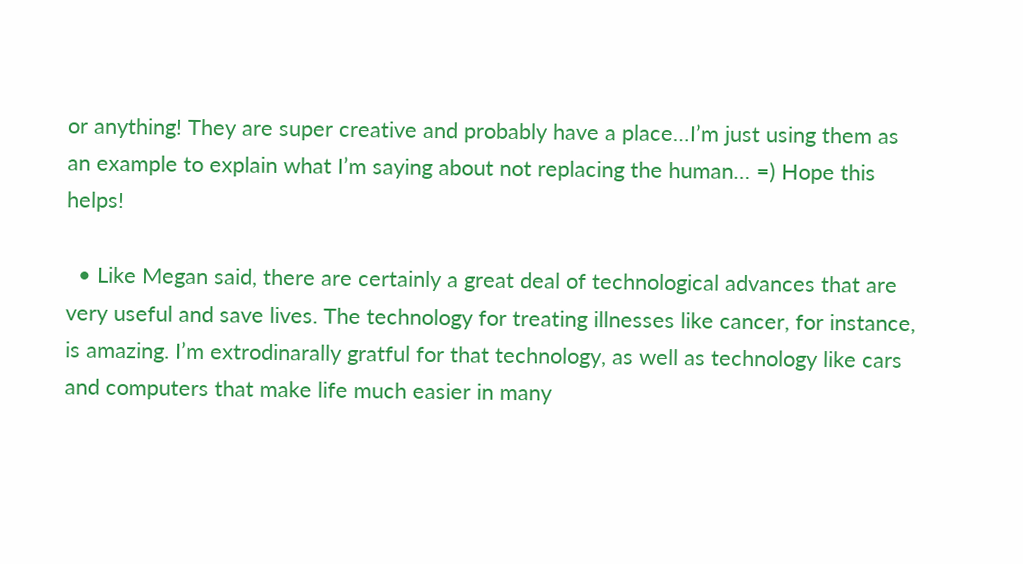or anything! They are super creative and probably have a place…I’m just using them as an example to explain what I’m saying about not replacing the human… =) Hope this helps!

  • Like Megan said, there are certainly a great deal of technological advances that are very useful and save lives. The technology for treating illnesses like cancer, for instance, is amazing. I’m extrodinarally gratful for that technology, as well as technology like cars and computers that make life much easier in many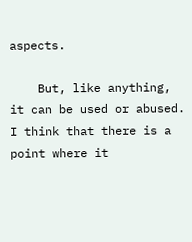aspects.

    But, like anything, it can be used or abused. I think that there is a point where it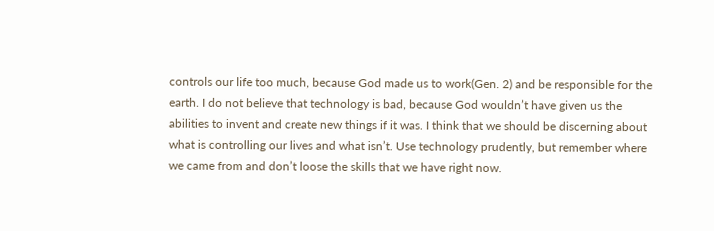controls our life too much, because God made us to work(Gen. 2) and be responsible for the earth. I do not believe that technology is bad, because God wouldn’t have given us the abilities to invent and create new things if it was. I think that we should be discerning about what is controlling our lives and what isn’t. Use technology prudently, but remember where we came from and don’t loose the skills that we have right now.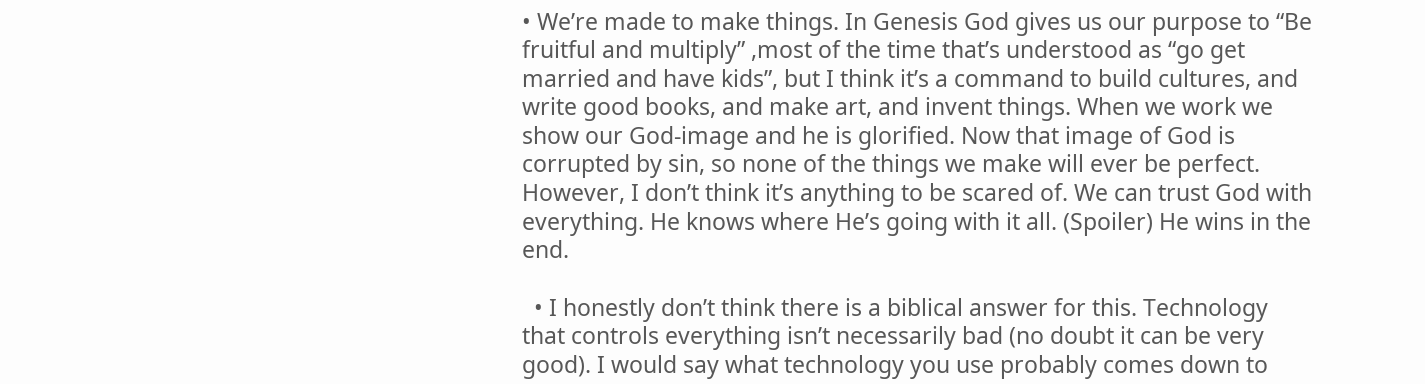• We’re made to make things. In Genesis God gives us our purpose to “Be fruitful and multiply” ,most of the time that’s understood as “go get married and have kids”, but I think it’s a command to build cultures, and write good books, and make art, and invent things. When we work we show our God-image and he is glorified. Now that image of God is corrupted by sin, so none of the things we make will ever be perfect. However, I don’t think it’s anything to be scared of. We can trust God with everything. He knows where He’s going with it all. (Spoiler) He wins in the end.

  • I honestly don’t think there is a biblical answer for this. Technology that controls everything isn’t necessarily bad (no doubt it can be very good). I would say what technology you use probably comes down to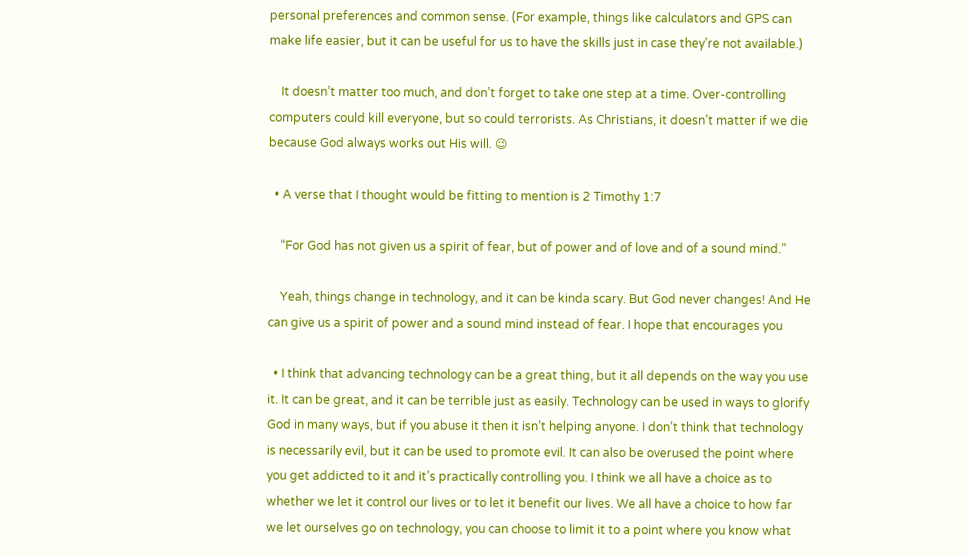personal preferences and common sense. (For example, things like calculators and GPS can make life easier, but it can be useful for us to have the skills just in case they’re not available.)

    It doesn’t matter too much, and don’t forget to take one step at a time. Over-controlling computers could kill everyone, but so could terrorists. As Christians, it doesn’t matter if we die because God always works out His will. 😉

  • A verse that I thought would be fitting to mention is 2 Timothy 1:7

    “For God has not given us a spirit of fear, but of power and of love and of a sound mind.”

    Yeah, things change in technology, and it can be kinda scary. But God never changes! And He can give us a spirit of power and a sound mind instead of fear. I hope that encourages you

  • I think that advancing technology can be a great thing, but it all depends on the way you use it. It can be great, and it can be terrible just as easily. Technology can be used in ways to glorify God in many ways, but if you abuse it then it isn’t helping anyone. I don’t think that technology is necessarily evil, but it can be used to promote evil. It can also be overused the point where you get addicted to it and it’s practically controlling you. I think we all have a choice as to whether we let it control our lives or to let it benefit our lives. We all have a choice to how far we let ourselves go on technology, you can choose to limit it to a point where you know what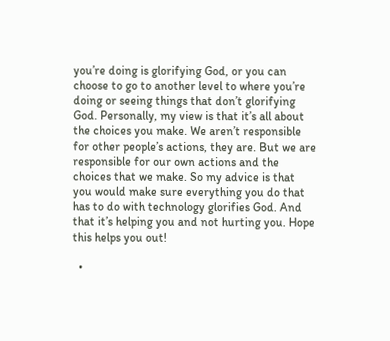you’re doing is glorifying God, or you can choose to go to another level to where you’re doing or seeing things that don’t glorifying God. Personally, my view is that it’s all about the choices you make. We aren’t responsible for other people’s actions, they are. But we are responsible for our own actions and the choices that we make. So my advice is that you would make sure everything you do that has to do with technology glorifies God. And that it’s helping you and not hurting you. Hope this helps you out!

  •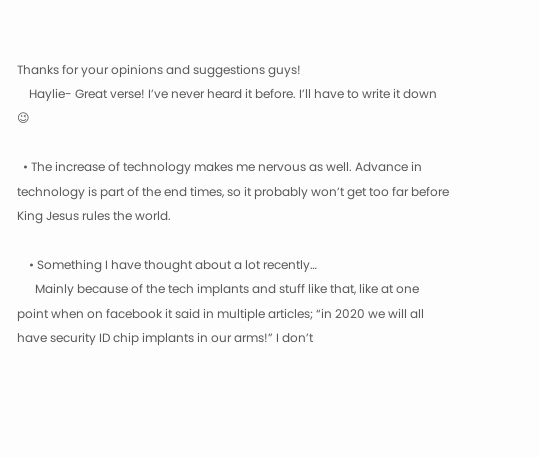Thanks for your opinions and suggestions guys!
    Haylie- Great verse! I’ve never heard it before. I’ll have to write it down 😉

  • The increase of technology makes me nervous as well. Advance in technology is part of the end times, so it probably won’t get too far before King Jesus rules the world.

    • Something I have thought about a lot recently…
      Mainly because of the tech implants and stuff like that, like at one point when on facebook it said in multiple articles; “in 2020 we will all have security ID chip implants in our arms!” I don’t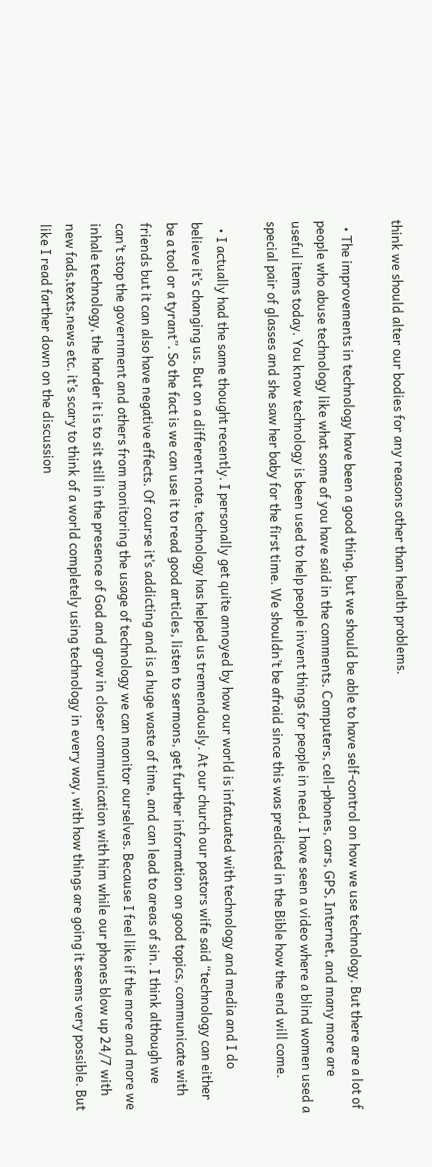think we should alter our bodies for any reasons other than health problems.

  • The improvements in technology have been a good thing, but we should be able to have self-control on how we use technology. But there are a lot of people who abuse technology like what some of you have said in the comments. Computers, cell-phones, cars, GPS, Internet, and many more are useful items today. You know technology is been used to help people invent things for people in need. I have seen a video where a blind women used a special pair of glasses and she saw her baby for the first time. We shouldn’t be afraid since this was predicted in the Bible how the end will come.

  • I actually had the same thought recently. I personally get quite annoyed by how our world is infatuated with technology and media and I do believe it’s changing us. But on a different note, technology has helped us tremendously. At our church our pastors wife said “technology can either be a tool or a tyrant”. So the fact is we can use it to read good articles, listen to sermons, get further information on good topics, communicate with friends but it can also have negative effects. Of course it’s addicting and is a huge waste of time, and can lead to areas of sin. I think although we can’t stop the government and others from monitoring the usage of technology we can monitor ourselves. Because I feel like if the more and more we inhale technology, the harder it is to sit still in the presence of God and grow in closer communication with him while our phones blow up 24/7 with new fads,texts,news etc. it’s scary to think of a world completely using technology in every way, with how things are going it seems very possible. But like I read farther down on the discussion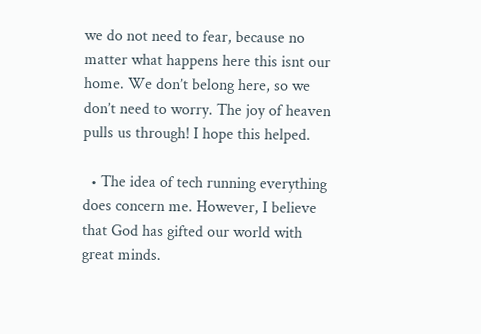we do not need to fear, because no matter what happens here this isnt our home. We don’t belong here, so we don’t need to worry. The joy of heaven pulls us through! I hope this helped.

  • The idea of tech running everything does concern me. However, I believe that God has gifted our world with great minds.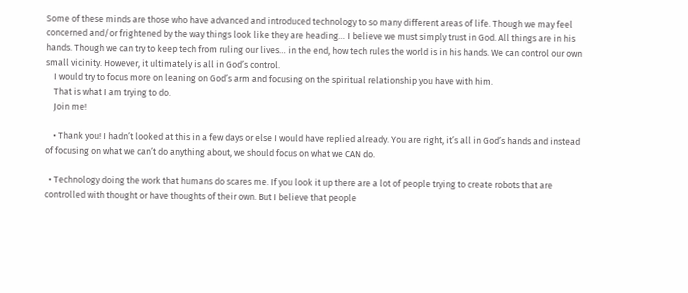Some of these minds are those who have advanced and introduced technology to so many different areas of life. Though we may feel concerned and/or frightened by the way things look like they are heading… I believe we must simply trust in God. All things are in his hands. Though we can try to keep tech from ruling our lives… in the end, how tech rules the world is in his hands. We can control our own small vicinity. However, it ultimately is all in God’s control.
    I would try to focus more on leaning on God’s arm and focusing on the spiritual relationship you have with him.
    That is what I am trying to do.
    Join me!

    • Thank you! I hadn’t looked at this in a few days or else I would have replied already. You are right, it’s all in God’s hands and instead of focusing on what we can’t do anything about, we should focus on what we CAN do.

  • Technology doing the work that humans do scares me. If you look it up there are a lot of people trying to create robots that are controlled with thought or have thoughts of their own. But I believe that people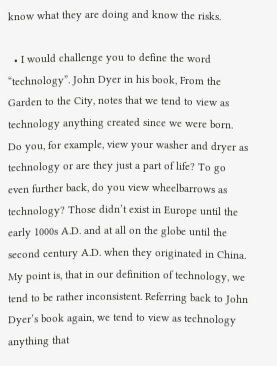know what they are doing and know the risks.

  • I would challenge you to define the word “technology”. John Dyer in his book, From the Garden to the City, notes that we tend to view as technology anything created since we were born. Do you, for example, view your washer and dryer as technology or are they just a part of life? To go even further back, do you view wheelbarrows as technology? Those didn’t exist in Europe until the early 1000s A.D. and at all on the globe until the second century A.D. when they originated in China. My point is, that in our definition of technology, we tend to be rather inconsistent. Referring back to John Dyer’s book again, we tend to view as technology anything that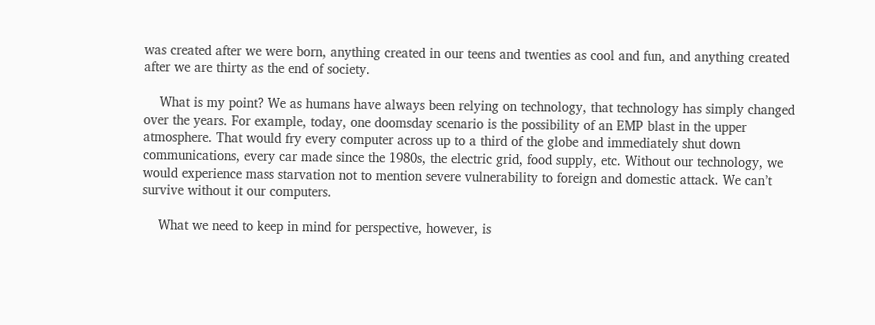was created after we were born, anything created in our teens and twenties as cool and fun, and anything created after we are thirty as the end of society.

    What is my point? We as humans have always been relying on technology, that technology has simply changed over the years. For example, today, one doomsday scenario is the possibility of an EMP blast in the upper atmosphere. That would fry every computer across up to a third of the globe and immediately shut down communications, every car made since the 1980s, the electric grid, food supply, etc. Without our technology, we would experience mass starvation not to mention severe vulnerability to foreign and domestic attack. We can’t survive without it our computers.

    What we need to keep in mind for perspective, however, is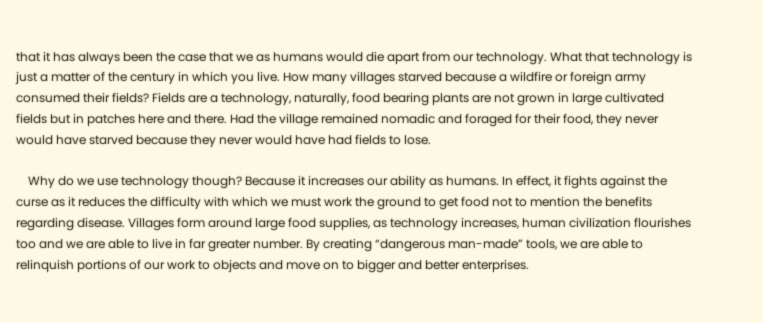that it has always been the case that we as humans would die apart from our technology. What that technology is just a matter of the century in which you live. How many villages starved because a wildfire or foreign army consumed their fields? Fields are a technology, naturally, food bearing plants are not grown in large cultivated fields but in patches here and there. Had the village remained nomadic and foraged for their food, they never would have starved because they never would have had fields to lose.

    Why do we use technology though? Because it increases our ability as humans. In effect, it fights against the curse as it reduces the difficulty with which we must work the ground to get food not to mention the benefits regarding disease. Villages form around large food supplies, as technology increases, human civilization flourishes too and we are able to live in far greater number. By creating “dangerous man-made” tools, we are able to relinquish portions of our work to objects and move on to bigger and better enterprises.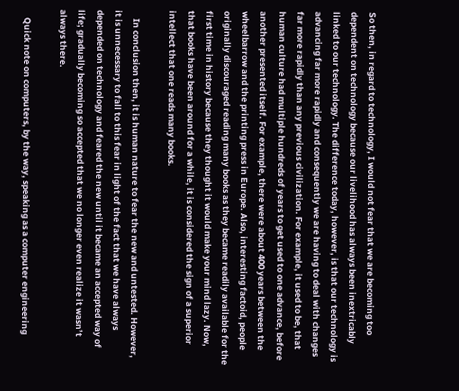So then, in regard to technology, I would not fear that we are becoming too dependent on technology because our livelihood has always been inextricably linked to our technology. The difference today, however, is that our technology is advancing far more rapidly and consequently we are having to deal with changes far more rapidly than any previous civilization. For example, it used to be, that human culture had multiple hundreds of years to get used to one advance, before another presented itself. For example, there were about 400 years between the wheelbarrow and the printing press in Europe. Also, interesting factoid, people originally discouraged reading many books as they became readily available for the first time in history because they thought it would make your mind lazy. Now, that books have been around for a while, it is considered the sign of a superior intellect that one reads many books.

    In conclusion then, it is human nature to fear the new and untested. However, it is unnecessary to fall to this fear in light of the fact that we have always depended on technology and feared the new until it became an accepted way of life; gradually becoming so accepted that we no longer even realize it wasn’t always there.

    Quick note on computers, by the way, speaking as a computer engineering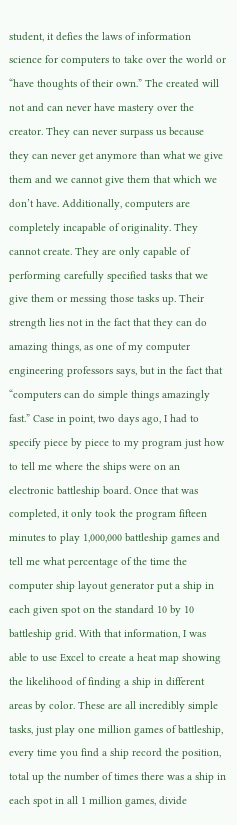student, it defies the laws of information science for computers to take over the world or “have thoughts of their own.” The created will not and can never have mastery over the creator. They can never surpass us because they can never get anymore than what we give them and we cannot give them that which we don’t have. Additionally, computers are completely incapable of originality. They cannot create. They are only capable of performing carefully specified tasks that we give them or messing those tasks up. Their strength lies not in the fact that they can do amazing things, as one of my computer engineering professors says, but in the fact that “computers can do simple things amazingly fast.” Case in point, two days ago, I had to specify piece by piece to my program just how to tell me where the ships were on an electronic battleship board. Once that was completed, it only took the program fifteen minutes to play 1,000,000 battleship games and tell me what percentage of the time the computer ship layout generator put a ship in each given spot on the standard 10 by 10 battleship grid. With that information, I was able to use Excel to create a heat map showing the likelihood of finding a ship in different areas by color. These are all incredibly simple tasks, just play one million games of battleship, every time you find a ship record the position, total up the number of times there was a ship in each spot in all 1 million games, divide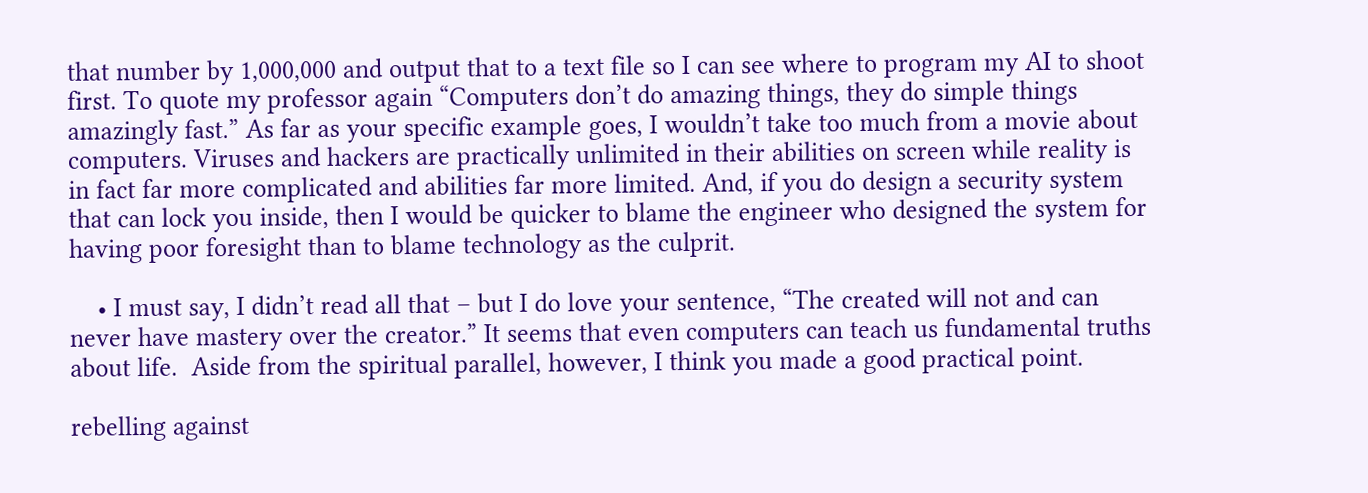that number by 1,000,000 and output that to a text file so I can see where to program my AI to shoot first. To quote my professor again “Computers don’t do amazing things, they do simple things amazingly fast.” As far as your specific example goes, I wouldn’t take too much from a movie about computers. Viruses and hackers are practically unlimited in their abilities on screen while reality is in fact far more complicated and abilities far more limited. And, if you do design a security system that can lock you inside, then I would be quicker to blame the engineer who designed the system for having poor foresight than to blame technology as the culprit.

    • I must say, I didn’t read all that – but I do love your sentence, “The created will not and can never have mastery over the creator.” It seems that even computers can teach us fundamental truths about life.  Aside from the spiritual parallel, however, I think you made a good practical point.

rebelling against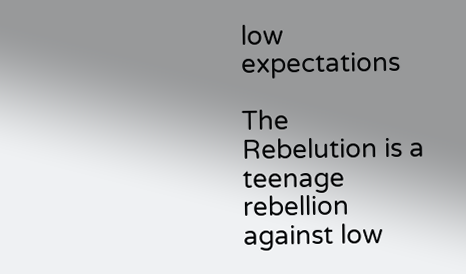low expectations

The Rebelution is a teenage rebellion against low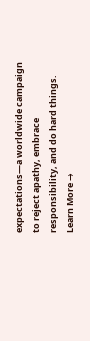expectations—a worldwide campaign to reject apathy, embrace responsibility, and do hard things. Learn More →